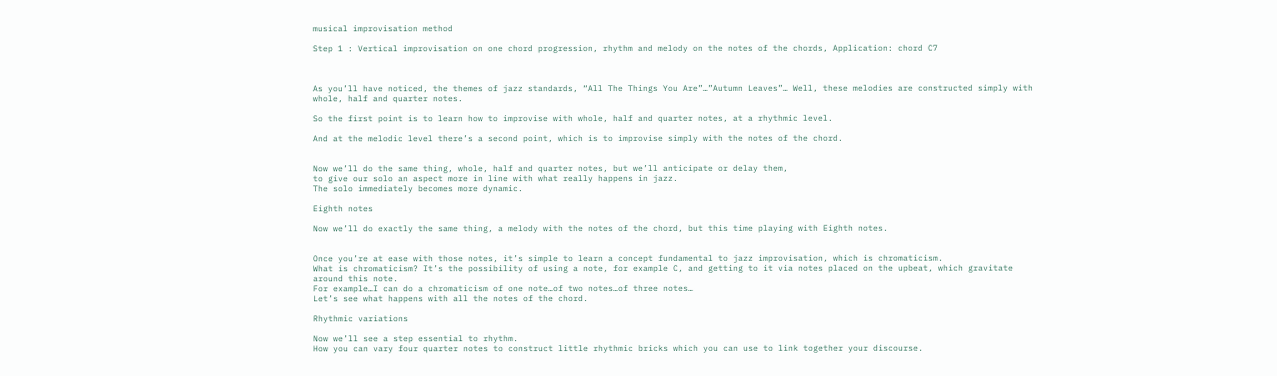musical improvisation method

Step 1 : Vertical improvisation on one chord progression, rhythm and melody on the notes of the chords, Application: chord C7



As you’ll have noticed, the themes of jazz standards, “All The Things You Are”…”Autumn Leaves”… Well, these melodies are constructed simply with whole, half and quarter notes.

So the first point is to learn how to improvise with whole, half and quarter notes, at a rhythmic level.

And at the melodic level there’s a second point, which is to improvise simply with the notes of the chord.


Now we’ll do the same thing, whole, half and quarter notes, but we’ll anticipate or delay them,
to give our solo an aspect more in line with what really happens in jazz.
The solo immediately becomes more dynamic.

Eighth notes

Now we’ll do exactly the same thing, a melody with the notes of the chord, but this time playing with Eighth notes.


Once you’re at ease with those notes, it’s simple to learn a concept fundamental to jazz improvisation, which is chromaticism.
What is chromaticism? It’s the possibility of using a note, for example C, and getting to it via notes placed on the upbeat, which gravitate around this note.
For example…I can do a chromaticism of one note…of two notes…of three notes…
Let’s see what happens with all the notes of the chord.

Rhythmic variations

Now we’ll see a step essential to rhythm.
How you can vary four quarter notes to construct little rhythmic bricks which you can use to link together your discourse.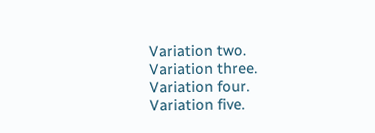Variation two.
Variation three.
Variation four.
Variation five.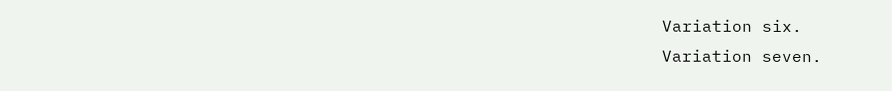Variation six.
Variation seven.